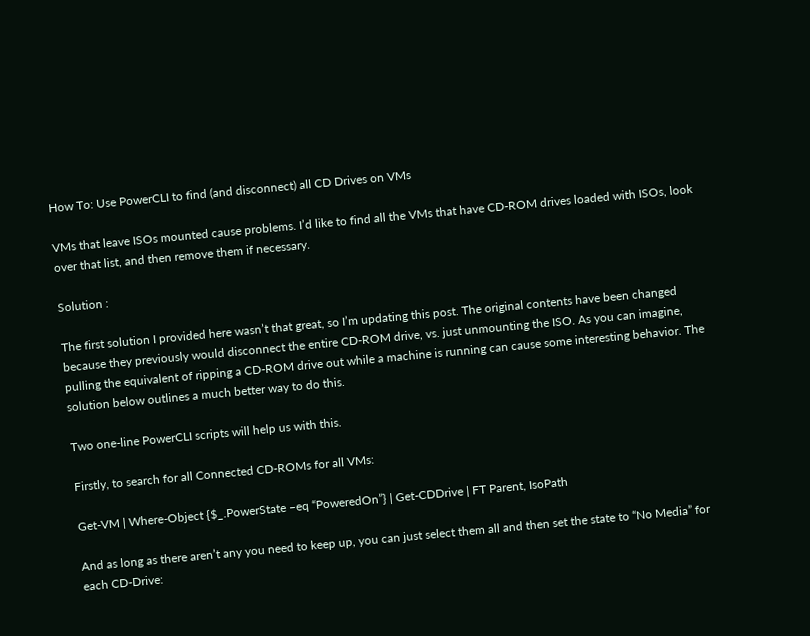How To: Use PowerCLI to find (and disconnect) all CD Drives on VMs

VMs that leave ISOs mounted cause problems. I’d like to find all the VMs that have CD-ROM drives loaded with ISOs, look over that list, and then remove them if necessary.

Solution :

The first solution I provided here wasn’t that great, so I’m updating this post. The original contents have been changed because they previously would disconnect the entire CD-ROM drive, vs. just unmounting the ISO. As you can imagine, pulling the equivalent of ripping a CD-ROM drive out while a machine is running can cause some interesting behavior. The solution below outlines a much better way to do this.

Two one-line PowerCLI scripts will help us with this.

Firstly, to search for all Connected CD-ROMs for all VMs:

Get-VM | Where-Object {$_.PowerState –eq “PoweredOn”} | Get-CDDrive | FT Parent, IsoPath

And as long as there aren’t any you need to keep up, you can just select them all and then set the state to “No Media” for each CD-Drive: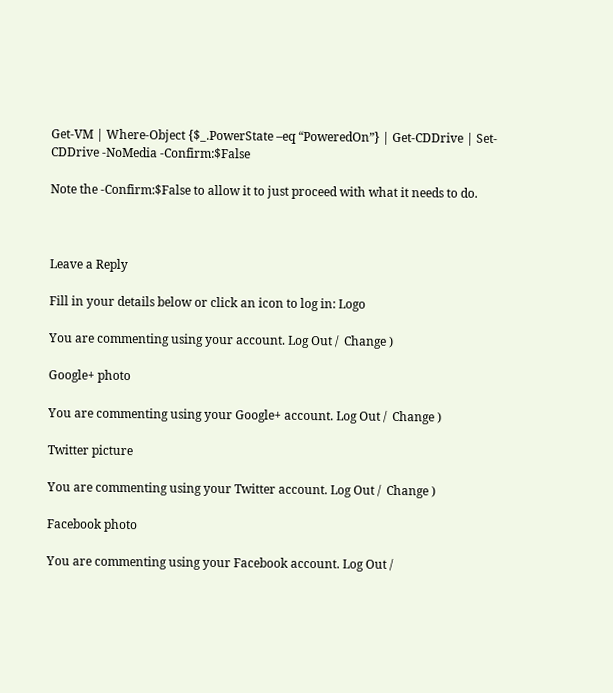Get-VM | Where-Object {$_.PowerState –eq “PoweredOn”} | Get-CDDrive | Set-CDDrive -NoMedia -Confirm:$False

Note the -Confirm:$False to allow it to just proceed with what it needs to do.



Leave a Reply

Fill in your details below or click an icon to log in: Logo

You are commenting using your account. Log Out /  Change )

Google+ photo

You are commenting using your Google+ account. Log Out /  Change )

Twitter picture

You are commenting using your Twitter account. Log Out /  Change )

Facebook photo

You are commenting using your Facebook account. Log Out /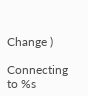Change )

Connecting to %s